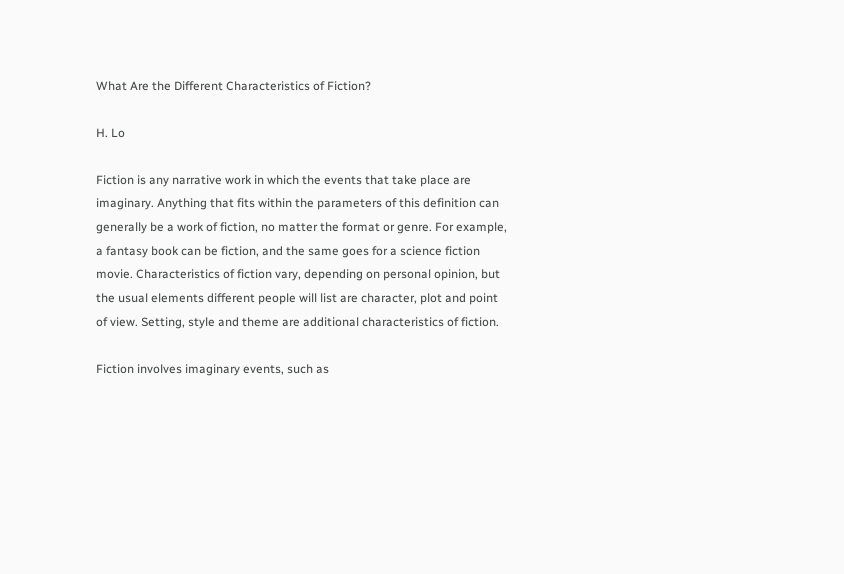What Are the Different Characteristics of Fiction?

H. Lo

Fiction is any narrative work in which the events that take place are imaginary. Anything that fits within the parameters of this definition can generally be a work of fiction, no matter the format or genre. For example, a fantasy book can be fiction, and the same goes for a science fiction movie. Characteristics of fiction vary, depending on personal opinion, but the usual elements different people will list are character, plot and point of view. Setting, style and theme are additional characteristics of fiction.

Fiction involves imaginary events, such as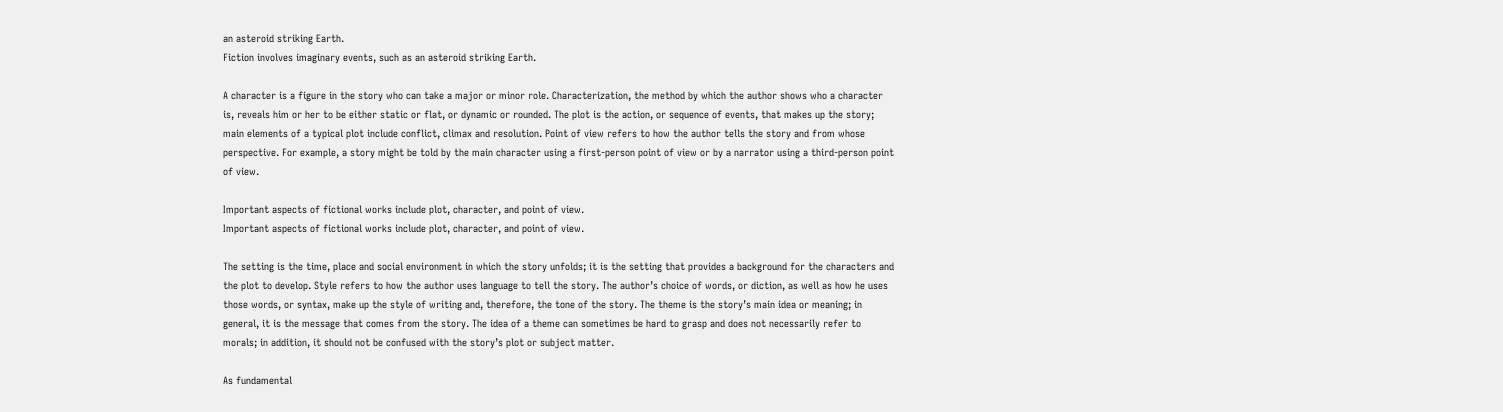an asteroid striking Earth.
Fiction involves imaginary events, such as an asteroid striking Earth.

A character is a figure in the story who can take a major or minor role. Characterization, the method by which the author shows who a character is, reveals him or her to be either static or flat, or dynamic or rounded. The plot is the action, or sequence of events, that makes up the story; main elements of a typical plot include conflict, climax and resolution. Point of view refers to how the author tells the story and from whose perspective. For example, a story might be told by the main character using a first-person point of view or by a narrator using a third-person point of view.

Important aspects of fictional works include plot, character, and point of view.
Important aspects of fictional works include plot, character, and point of view.

The setting is the time, place and social environment in which the story unfolds; it is the setting that provides a background for the characters and the plot to develop. Style refers to how the author uses language to tell the story. The author’s choice of words, or diction, as well as how he uses those words, or syntax, make up the style of writing and, therefore, the tone of the story. The theme is the story’s main idea or meaning; in general, it is the message that comes from the story. The idea of a theme can sometimes be hard to grasp and does not necessarily refer to morals; in addition, it should not be confused with the story’s plot or subject matter.

As fundamental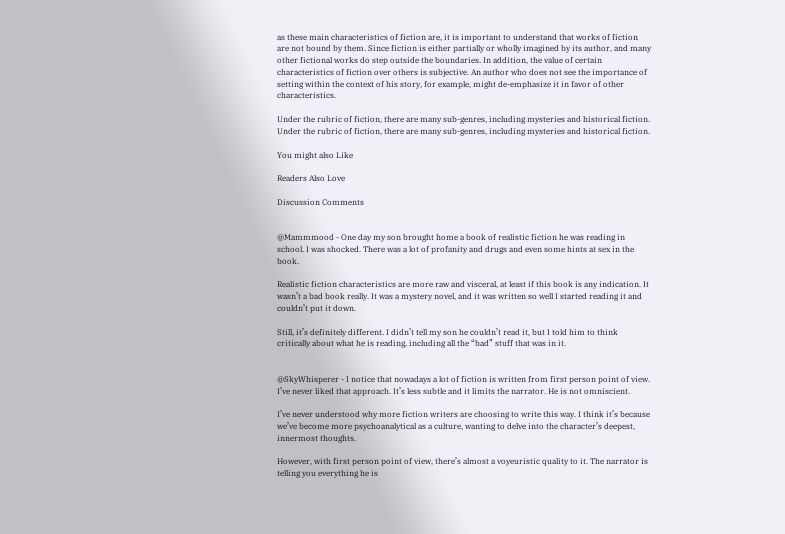as these main characteristics of fiction are, it is important to understand that works of fiction are not bound by them. Since fiction is either partially or wholly imagined by its author, and many other fictional works do step outside the boundaries. In addition, the value of certain characteristics of fiction over others is subjective. An author who does not see the importance of setting within the context of his story, for example, might de-emphasize it in favor of other characteristics.

Under the rubric of fiction, there are many sub-genres, including mysteries and historical fiction.
Under the rubric of fiction, there are many sub-genres, including mysteries and historical fiction.

You might also Like

Readers Also Love

Discussion Comments


@Mammmood - One day my son brought home a book of realistic fiction he was reading in school. I was shocked. There was a lot of profanity and drugs and even some hints at sex in the book.

Realistic fiction characteristics are more raw and visceral, at least if this book is any indication. It wasn’t a bad book really. It was a mystery novel, and it was written so well I started reading it and couldn’t put it down.

Still, it’s definitely different. I didn’t tell my son he couldn’t read it, but I told him to think critically about what he is reading, including all the “bad” stuff that was in it.


@SkyWhisperer - I notice that nowadays a lot of fiction is written from first person point of view. I’ve never liked that approach. It’s less subtle and it limits the narrator. He is not omniscient.

I’ve never understood why more fiction writers are choosing to write this way. I think it’s because we’ve become more psychoanalytical as a culture, wanting to delve into the character’s deepest, innermost thoughts.

However, with first person point of view, there’s almost a voyeuristic quality to it. The narrator is telling you everything he is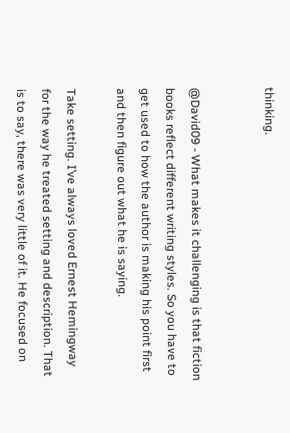thinking.


@David09 - What makes it challenging is that fiction books reflect different writing styles. So you have to get used to how the author is making his point first and then figure out what he is saying.

Take setting. I’ve always loved Ernest Hemingway for the way he treated setting and description. That is to say, there was very little of it. He focused on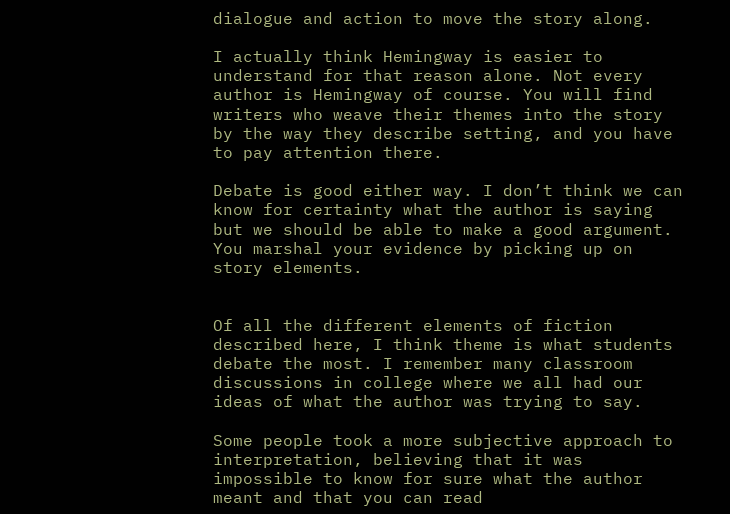dialogue and action to move the story along.

I actually think Hemingway is easier to understand for that reason alone. Not every author is Hemingway of course. You will find writers who weave their themes into the story by the way they describe setting, and you have to pay attention there.

Debate is good either way. I don’t think we can know for certainty what the author is saying but we should be able to make a good argument. You marshal your evidence by picking up on story elements.


Of all the different elements of fiction described here, I think theme is what students debate the most. I remember many classroom discussions in college where we all had our ideas of what the author was trying to say.

Some people took a more subjective approach to interpretation, believing that it was impossible to know for sure what the author meant and that you can read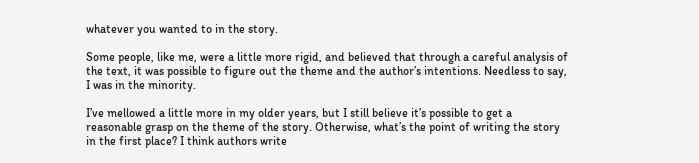whatever you wanted to in the story.

Some people, like me, were a little more rigid, and believed that through a careful analysis of the text, it was possible to figure out the theme and the author’s intentions. Needless to say, I was in the minority.

I’ve mellowed a little more in my older years, but I still believe it’s possible to get a reasonable grasp on the theme of the story. Otherwise, what’s the point of writing the story in the first place? I think authors write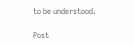to be understood.

Post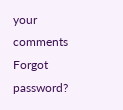your comments
Forgot password?